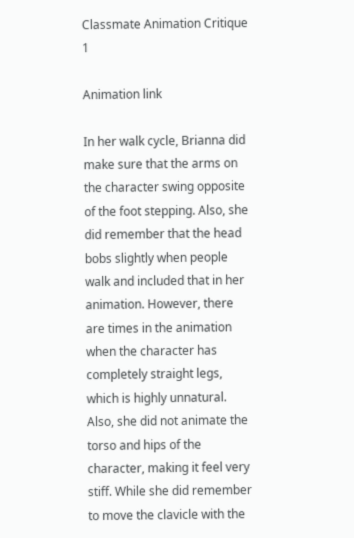Classmate Animation Critique 1

Animation link

In her walk cycle, Brianna did make sure that the arms on the character swing opposite of the foot stepping. Also, she did remember that the head bobs slightly when people walk and included that in her animation. However, there are times in the animation when the character has completely straight legs, which is highly unnatural. Also, she did not animate the torso and hips of the character, making it feel very stiff. While she did remember to move the clavicle with the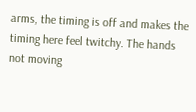arms, the timing is off and makes the timing here feel twitchy. The hands not moving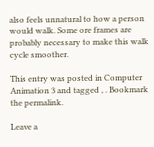also feels unnatural to how a person would walk. Some ore frames are probably necessary to make this walk cycle smoother.

This entry was posted in Computer Animation 3 and tagged , . Bookmark the permalink.

Leave a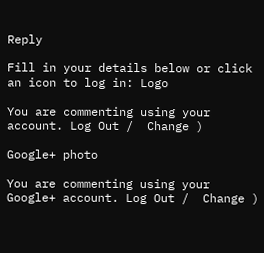Reply

Fill in your details below or click an icon to log in: Logo

You are commenting using your account. Log Out /  Change )

Google+ photo

You are commenting using your Google+ account. Log Out /  Change )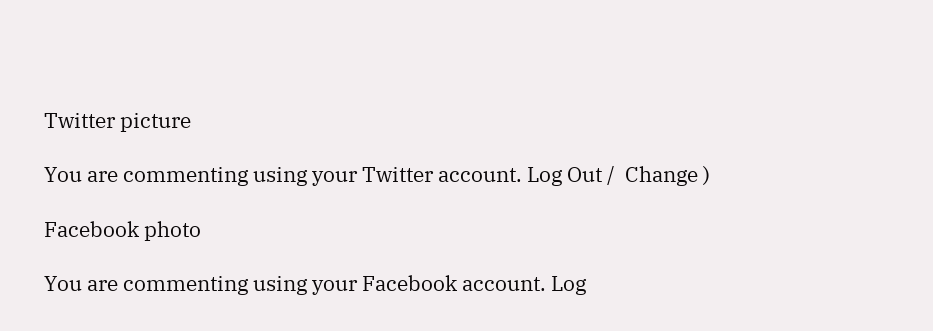Twitter picture

You are commenting using your Twitter account. Log Out /  Change )

Facebook photo

You are commenting using your Facebook account. Log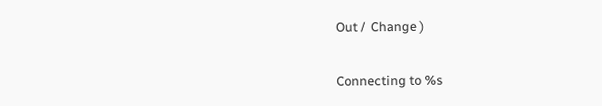Out /  Change )


Connecting to %s